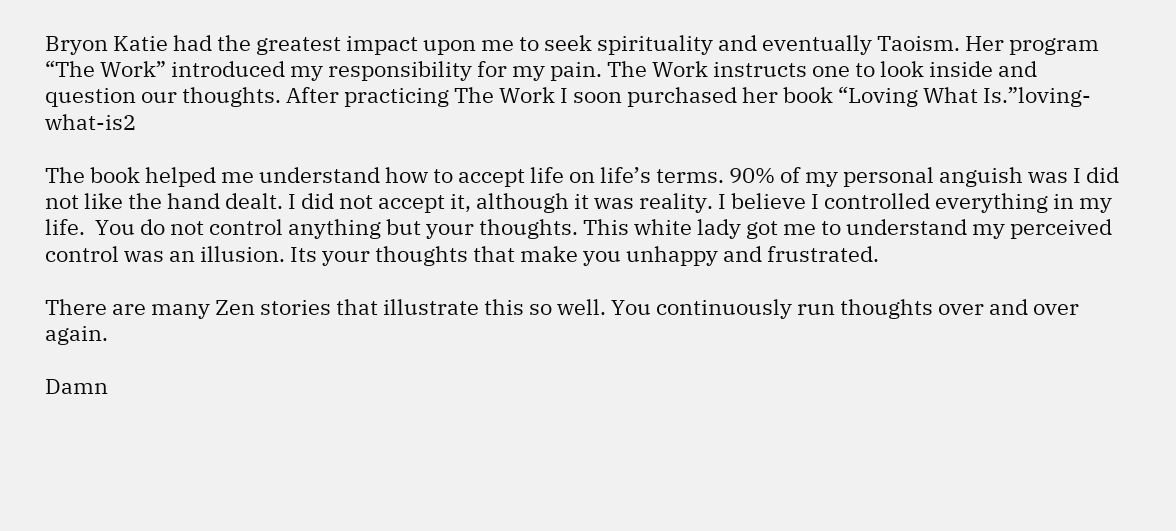Bryon Katie had the greatest impact upon me to seek spirituality and eventually Taoism. Her program “The Work” introduced my responsibility for my pain. The Work instructs one to look inside and question our thoughts. After practicing The Work I soon purchased her book “Loving What Is.”loving-what-is2

The book helped me understand how to accept life on life’s terms. 90% of my personal anguish was I did not like the hand dealt. I did not accept it, although it was reality. I believe I controlled everything in my life.  You do not control anything but your thoughts. This white lady got me to understand my perceived control was an illusion. Its your thoughts that make you unhappy and frustrated.

There are many Zen stories that illustrate this so well. You continuously run thoughts over and over again.

Damn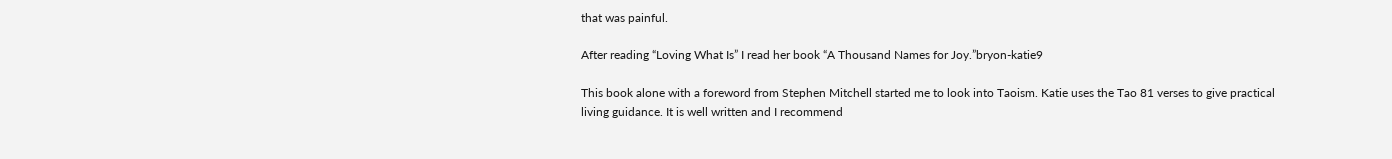that was painful.

After reading “Loving What Is” I read her book “A Thousand Names for Joy.”bryon-katie9

This book alone with a foreword from Stephen Mitchell started me to look into Taoism. Katie uses the Tao 81 verses to give practical living guidance. It is well written and I recommend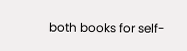both books for self-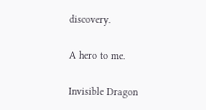discovery.

A hero to me.

Invisible Dragon